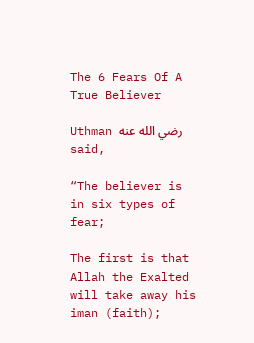The 6 Fears Of A True Believer

Uthman رضي الله عنه said,

“The believer is in six types of fear;

The first is that Allah the Exalted will take away his iman (faith);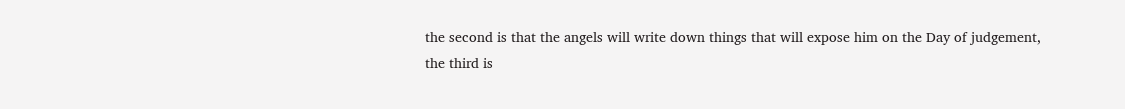the second is that the angels will write down things that will expose him on the Day of judgement,
the third is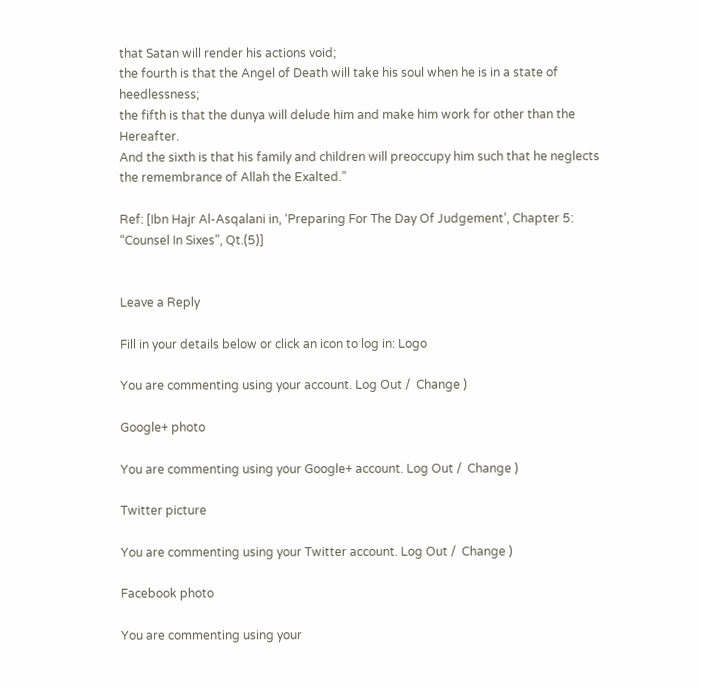that Satan will render his actions void;
the fourth is that the Angel of Death will take his soul when he is in a state of heedlessness;
the fifth is that the dunya will delude him and make him work for other than the Hereafter.
And the sixth is that his family and children will preoccupy him such that he neglects the remembrance of Allah the Exalted.”

Ref: [Ibn Hajr Al-Asqalani in, ‘Preparing For The Day Of Judgement’, Chapter 5: “Counsel In Sixes”, Qt.(5)]


Leave a Reply

Fill in your details below or click an icon to log in: Logo

You are commenting using your account. Log Out /  Change )

Google+ photo

You are commenting using your Google+ account. Log Out /  Change )

Twitter picture

You are commenting using your Twitter account. Log Out /  Change )

Facebook photo

You are commenting using your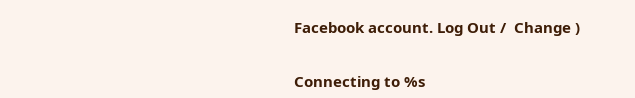Facebook account. Log Out /  Change )


Connecting to %s